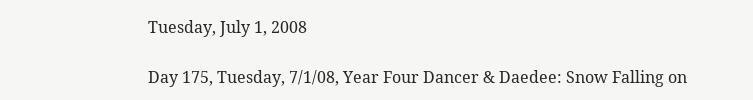Tuesday, July 1, 2008

Day 175, Tuesday, 7/1/08, Year Four Dancer & Daedee: Snow Falling on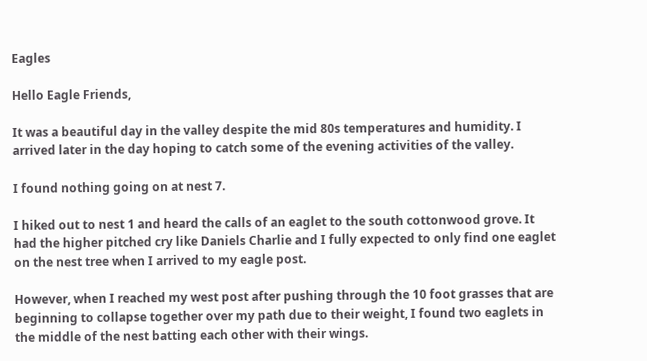Eagles

Hello Eagle Friends,

It was a beautiful day in the valley despite the mid 80s temperatures and humidity. I arrived later in the day hoping to catch some of the evening activities of the valley.

I found nothing going on at nest 7.

I hiked out to nest 1 and heard the calls of an eaglet to the south cottonwood grove. It had the higher pitched cry like Daniels Charlie and I fully expected to only find one eaglet on the nest tree when I arrived to my eagle post.

However, when I reached my west post after pushing through the 10 foot grasses that are beginning to collapse together over my path due to their weight, I found two eaglets in the middle of the nest batting each other with their wings.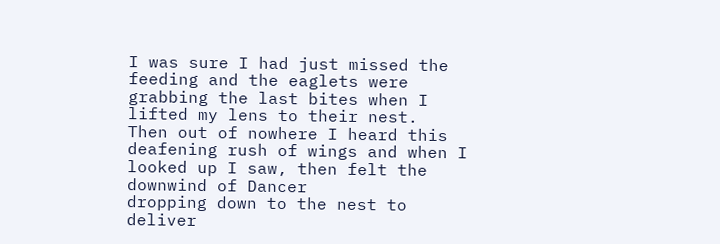I was sure I had just missed the feeding and the eaglets were grabbing the last bites when I lifted my lens to their nest.
Then out of nowhere I heard this deafening rush of wings and when I looked up I saw, then felt the downwind of Dancer
dropping down to the nest to deliver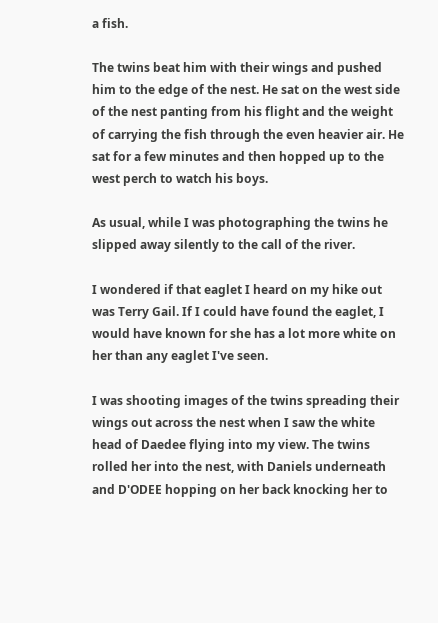a fish.

The twins beat him with their wings and pushed him to the edge of the nest. He sat on the west side of the nest panting from his flight and the weight of carrying the fish through the even heavier air. He sat for a few minutes and then hopped up to the west perch to watch his boys.

As usual, while I was photographing the twins he slipped away silently to the call of the river.

I wondered if that eaglet I heard on my hike out was Terry Gail. If I could have found the eaglet, I would have known for she has a lot more white on her than any eaglet I've seen.

I was shooting images of the twins spreading their wings out across the nest when I saw the white head of Daedee flying into my view. The twins rolled her into the nest, with Daniels underneath and D'ODEE hopping on her back knocking her to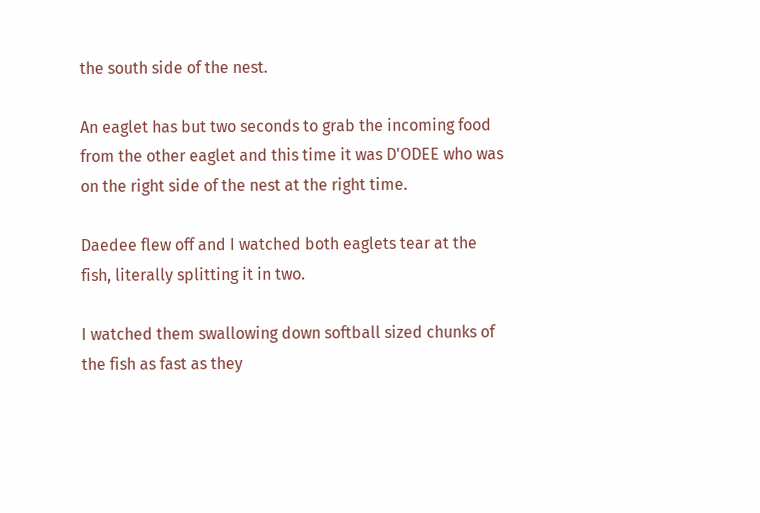the south side of the nest.

An eaglet has but two seconds to grab the incoming food from the other eaglet and this time it was D'ODEE who was on the right side of the nest at the right time.

Daedee flew off and I watched both eaglets tear at the fish, literally splitting it in two.

I watched them swallowing down softball sized chunks of the fish as fast as they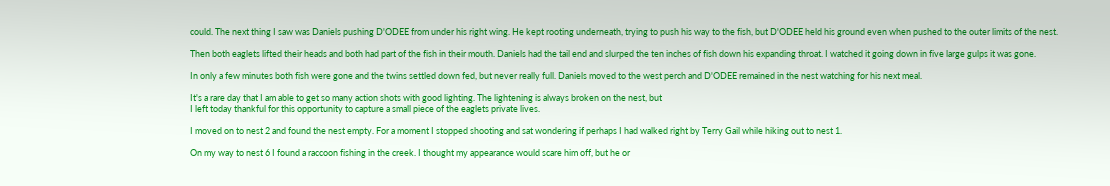could. The next thing I saw was Daniels pushing D'ODEE from under his right wing. He kept rooting underneath, trying to push his way to the fish, but D'ODEE held his ground even when pushed to the outer limits of the nest.

Then both eaglets lifted their heads and both had part of the fish in their mouth. Daniels had the tail end and slurped the ten inches of fish down his expanding throat. I watched it going down in five large gulps it was gone.

In only a few minutes both fish were gone and the twins settled down fed, but never really full. Daniels moved to the west perch and D'ODEE remained in the nest watching for his next meal.

It's a rare day that I am able to get so many action shots with good lighting. The lightening is always broken on the nest, but
I left today thankful for this opportunity to capture a small piece of the eaglets private lives.

I moved on to nest 2 and found the nest empty. For a moment I stopped shooting and sat wondering if perhaps I had walked right by Terry Gail while hiking out to nest 1.

On my way to nest 6 I found a raccoon fishing in the creek. I thought my appearance would scare him off, but he or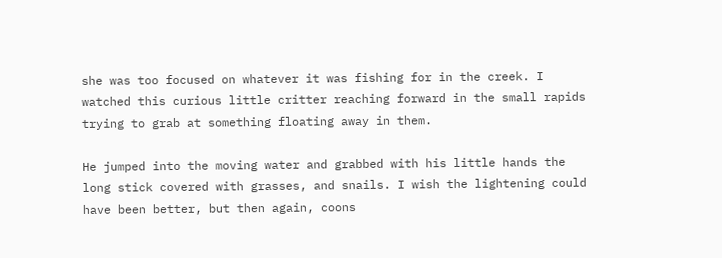she was too focused on whatever it was fishing for in the creek. I watched this curious little critter reaching forward in the small rapids trying to grab at something floating away in them.

He jumped into the moving water and grabbed with his little hands the long stick covered with grasses, and snails. I wish the lightening could have been better, but then again, coons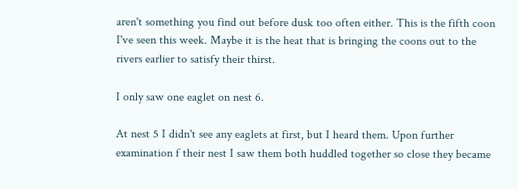aren't something you find out before dusk too often either. This is the fifth coon I've seen this week. Maybe it is the heat that is bringing the coons out to the rivers earlier to satisfy their thirst.

I only saw one eaglet on nest 6.

At nest 5 I didn't see any eaglets at first, but I heard them. Upon further examination f their nest I saw them both huddled together so close they became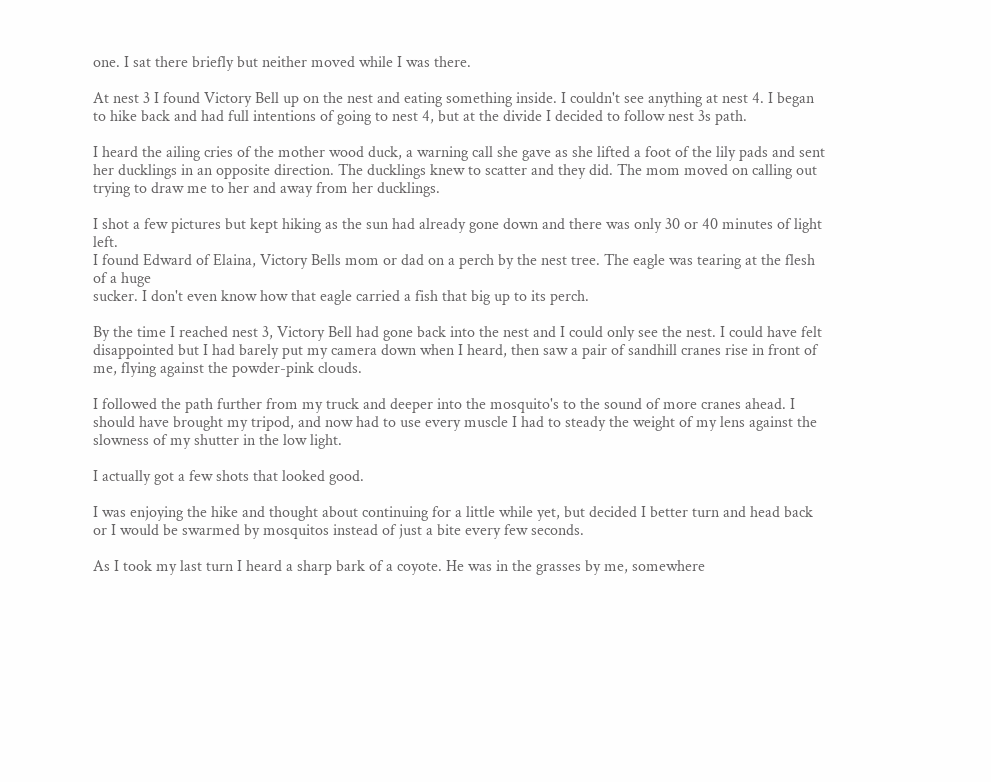one. I sat there briefly but neither moved while I was there.

At nest 3 I found Victory Bell up on the nest and eating something inside. I couldn't see anything at nest 4. I began to hike back and had full intentions of going to nest 4, but at the divide I decided to follow nest 3s path.

I heard the ailing cries of the mother wood duck, a warning call she gave as she lifted a foot of the lily pads and sent her ducklings in an opposite direction. The ducklings knew to scatter and they did. The mom moved on calling out trying to draw me to her and away from her ducklings.

I shot a few pictures but kept hiking as the sun had already gone down and there was only 30 or 40 minutes of light left.
I found Edward of Elaina, Victory Bells mom or dad on a perch by the nest tree. The eagle was tearing at the flesh of a huge
sucker. I don't even know how that eagle carried a fish that big up to its perch.

By the time I reached nest 3, Victory Bell had gone back into the nest and I could only see the nest. I could have felt disappointed but I had barely put my camera down when I heard, then saw a pair of sandhill cranes rise in front of me, flying against the powder-pink clouds.

I followed the path further from my truck and deeper into the mosquito's to the sound of more cranes ahead. I should have brought my tripod, and now had to use every muscle I had to steady the weight of my lens against the slowness of my shutter in the low light.

I actually got a few shots that looked good.

I was enjoying the hike and thought about continuing for a little while yet, but decided I better turn and head back or I would be swarmed by mosquitos instead of just a bite every few seconds.

As I took my last turn I heard a sharp bark of a coyote. He was in the grasses by me, somewhere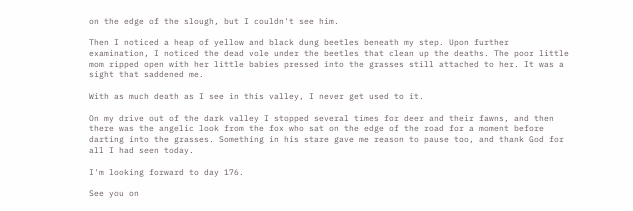on the edge of the slough, but I couldn't see him.

Then I noticed a heap of yellow and black dung beetles beneath my step. Upon further examination, I noticed the dead vole under the beetles that clean up the deaths. The poor little mom ripped open with her little babies pressed into the grasses still attached to her. It was a sight that saddened me.

With as much death as I see in this valley, I never get used to it.

On my drive out of the dark valley I stopped several times for deer and their fawns, and then there was the angelic look from the fox who sat on the edge of the road for a moment before darting into the grasses. Something in his stare gave me reason to pause too, and thank God for all I had seen today.

I'm looking forward to day 176.

See you on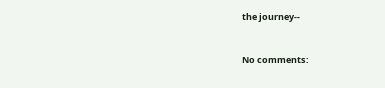the journey--


No comments: